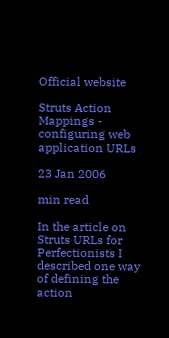Official website

Struts Action Mappings - configuring web application URLs

23 Jan 2006

min read

In the article on Struts URLs for Perfectionists I described one way of defining the action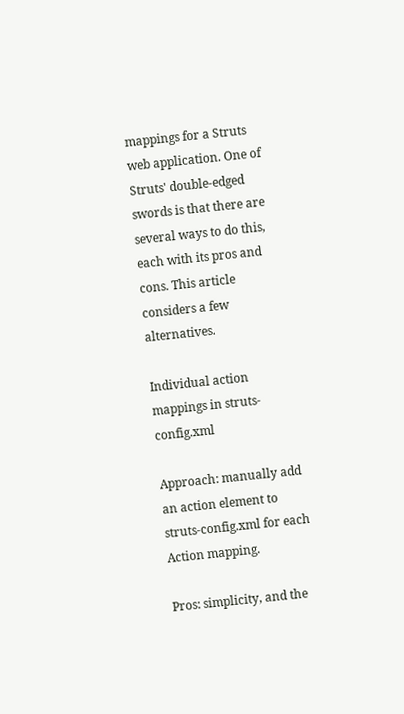mappings for a Struts web application. One of Struts' double-edged swords is that there are several ways to do this, each with its pros and cons. This article considers a few alternatives.

Individual action mappings in struts-config.xml

Approach: manually add an action element to struts-config.xml for each Action mapping.

Pros: simplicity, and the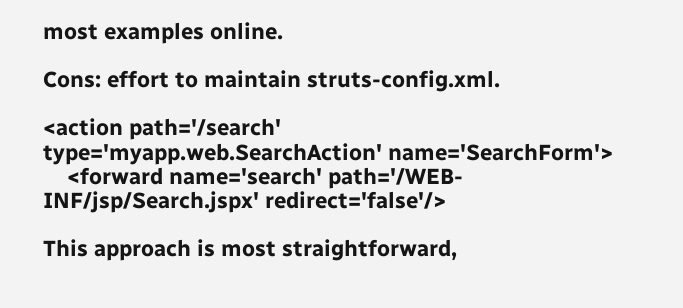most examples online.

Cons: effort to maintain struts-config.xml.

<action path='/search' type='myapp.web.SearchAction' name='SearchForm'>
    <forward name='search' path='/WEB-INF/jsp/Search.jspx' redirect='false'/>

This approach is most straightforward,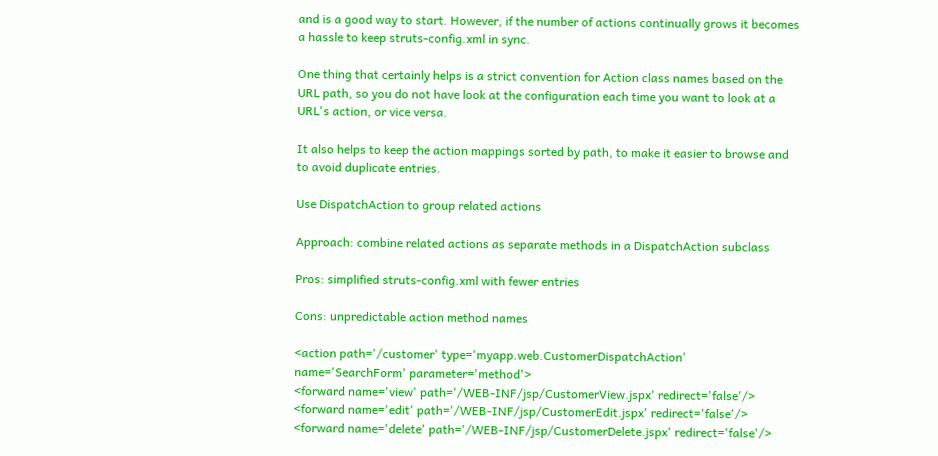and is a good way to start. However, if the number of actions continually grows it becomes a hassle to keep struts-config.xml in sync.

One thing that certainly helps is a strict convention for Action class names based on the URL path, so you do not have look at the configuration each time you want to look at a URL's action, or vice versa.

It also helps to keep the action mappings sorted by path, to make it easier to browse and to avoid duplicate entries.

Use DispatchAction to group related actions

Approach: combine related actions as separate methods in a DispatchAction subclass

Pros: simplified struts-config.xml with fewer entries

Cons: unpredictable action method names

<action path='/customer' type='myapp.web.CustomerDispatchAction'
name='SearchForm' parameter='method'>
<forward name='view' path='/WEB-INF/jsp/CustomerView.jspx' redirect='false'/>
<forward name='edit' path='/WEB-INF/jsp/CustomerEdit.jspx' redirect='false'/>
<forward name='delete' path='/WEB-INF/jsp/CustomerDelete.jspx' redirect='false'/>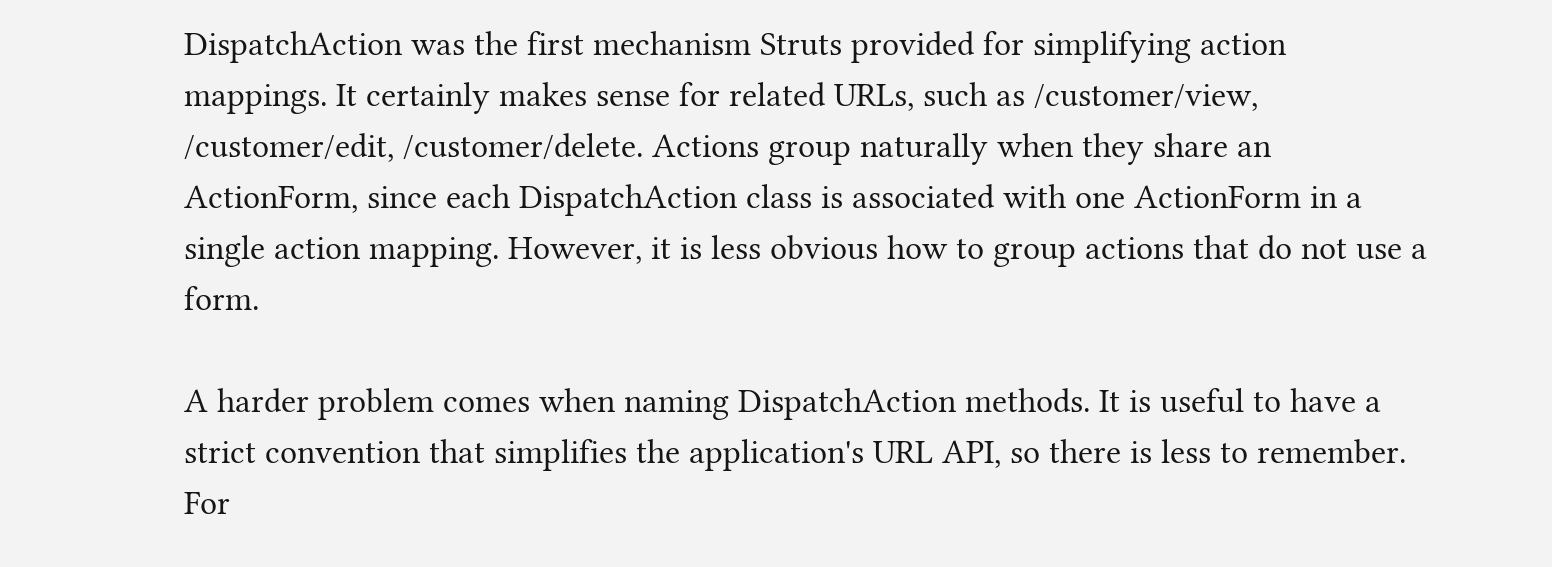DispatchAction was the first mechanism Struts provided for simplifying action mappings. It certainly makes sense for related URLs, such as /customer/view, /customer/edit, /customer/delete. Actions group naturally when they share an ActionForm, since each DispatchAction class is associated with one ActionForm in a single action mapping. However, it is less obvious how to group actions that do not use a form.

A harder problem comes when naming DispatchAction methods. It is useful to have a strict convention that simplifies the application's URL API, so there is less to remember. For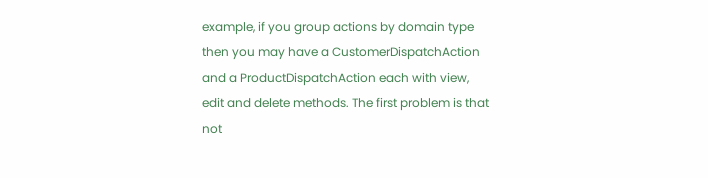example, if you group actions by domain type then you may have a CustomerDispatchAction and a ProductDispatchAction each with view, edit and delete methods. The first problem is that not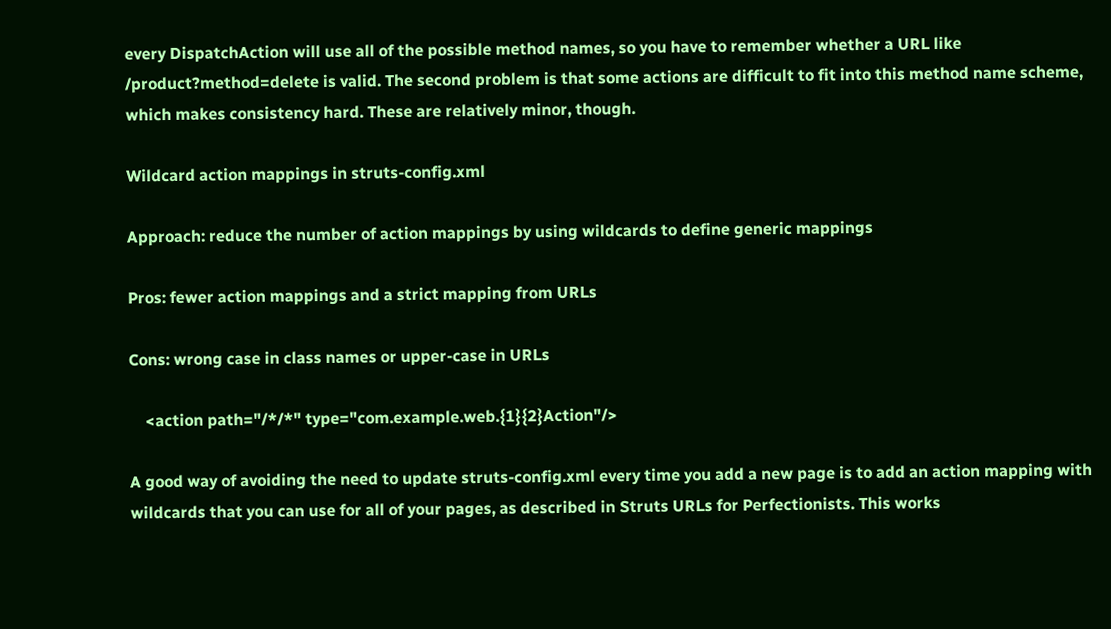every DispatchAction will use all of the possible method names, so you have to remember whether a URL like /product?method=delete is valid. The second problem is that some actions are difficult to fit into this method name scheme, which makes consistency hard. These are relatively minor, though.

Wildcard action mappings in struts-config.xml

Approach: reduce the number of action mappings by using wildcards to define generic mappings

Pros: fewer action mappings and a strict mapping from URLs

Cons: wrong case in class names or upper-case in URLs

    <action path="/*/*" type="com.example.web.{1}{2}Action"/>

A good way of avoiding the need to update struts-config.xml every time you add a new page is to add an action mapping with wildcards that you can use for all of your pages, as described in Struts URLs for Perfectionists. This works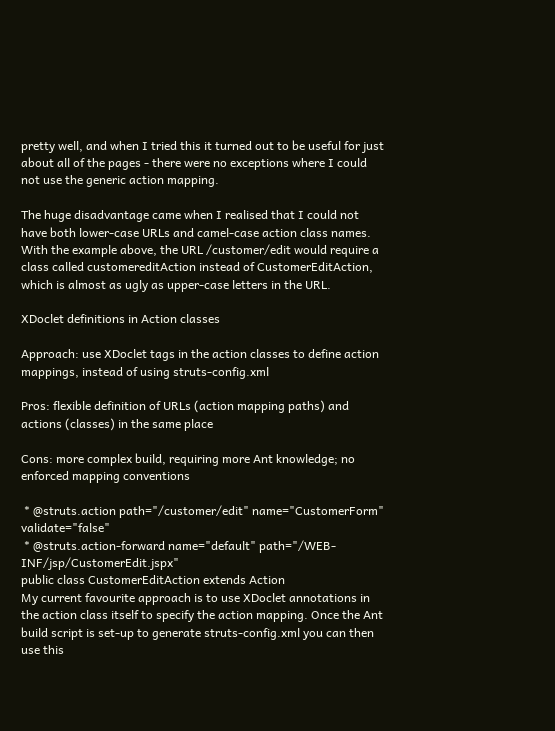pretty well, and when I tried this it turned out to be useful for just about all of the pages - there were no exceptions where I could not use the generic action mapping.

The huge disadvantage came when I realised that I could not have both lower-case URLs and camel-case action class names. With the example above, the URL /customer/edit would require a class called customereditAction instead of CustomerEditAction, which is almost as ugly as upper-case letters in the URL.

XDoclet definitions in Action classes

Approach: use XDoclet tags in the action classes to define action mappings, instead of using struts-config.xml

Pros: flexible definition of URLs (action mapping paths) and actions (classes) in the same place

Cons: more complex build, requiring more Ant knowledge; no enforced mapping conventions

 * @struts.action path="/customer/edit" name="CustomerForm" validate="false"
 * @struts.action-forward name="default" path="/WEB-INF/jsp/CustomerEdit.jspx"
public class CustomerEditAction extends Action
My current favourite approach is to use XDoclet annotations in the action class itself to specify the action mapping. Once the Ant build script is set-up to generate struts-config.xml you can then use this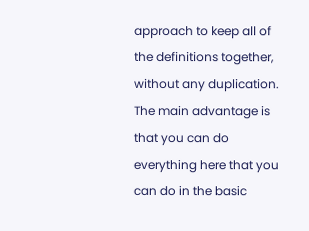approach to keep all of the definitions together, without any duplication. The main advantage is that you can do everything here that you can do in the basic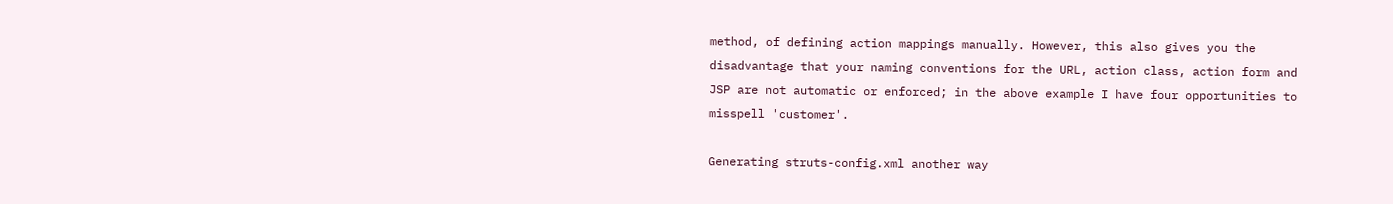method, of defining action mappings manually. However, this also gives you the disadvantage that your naming conventions for the URL, action class, action form and JSP are not automatic or enforced; in the above example I have four opportunities to misspell 'customer'.

Generating struts-config.xml another way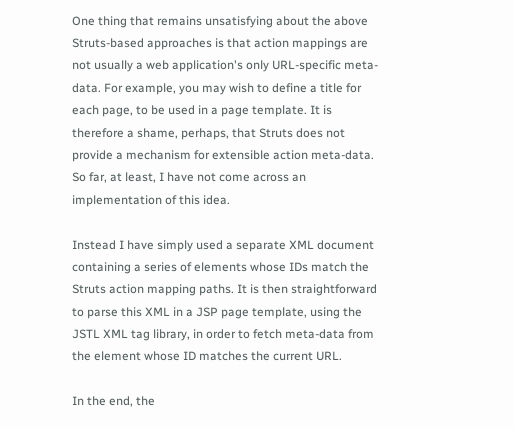One thing that remains unsatisfying about the above Struts-based approaches is that action mappings are not usually a web application's only URL-specific meta-data. For example, you may wish to define a title for each page, to be used in a page template. It is therefore a shame, perhaps, that Struts does not provide a mechanism for extensible action meta-data. So far, at least, I have not come across an implementation of this idea.

Instead I have simply used a separate XML document containing a series of elements whose IDs match the Struts action mapping paths. It is then straightforward to parse this XML in a JSP page template, using the JSTL XML tag library, in order to fetch meta-data from the element whose ID matches the current URL.

In the end, the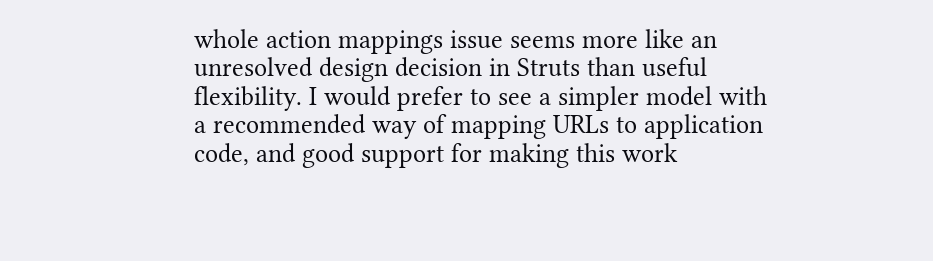whole action mappings issue seems more like an unresolved design decision in Struts than useful flexibility. I would prefer to see a simpler model with a recommended way of mapping URLs to application code, and good support for making this work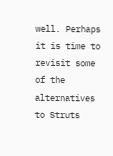well. Perhaps it is time to revisit some of the alternatives to Struts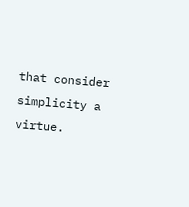that consider simplicity a virtue.